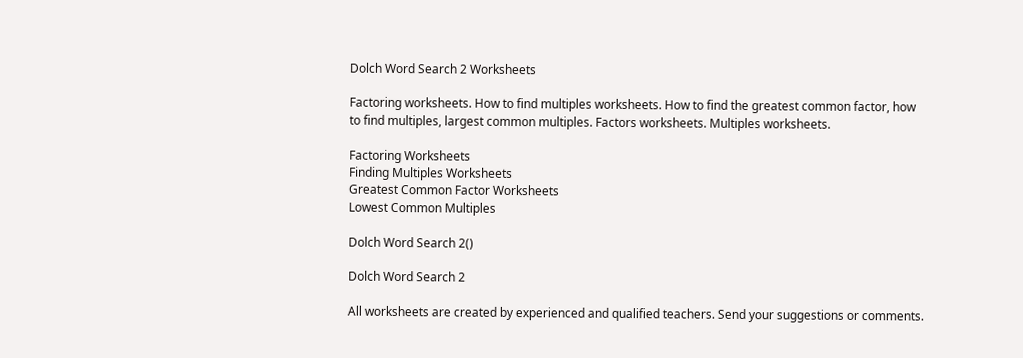Dolch Word Search 2 Worksheets

Factoring worksheets. How to find multiples worksheets. How to find the greatest common factor, how to find multiples, largest common multiples. Factors worksheets. Multiples worksheets.

Factoring Worksheets
Finding Multiples Worksheets
Greatest Common Factor Worksheets
Lowest Common Multiples

Dolch Word Search 2()

Dolch Word Search 2

All worksheets are created by experienced and qualified teachers. Send your suggestions or comments.